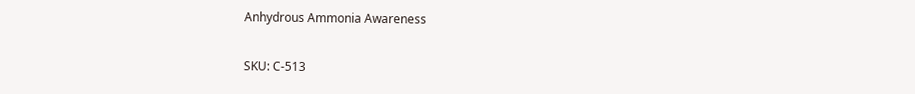Anhydrous Ammonia Awareness

SKU: C-513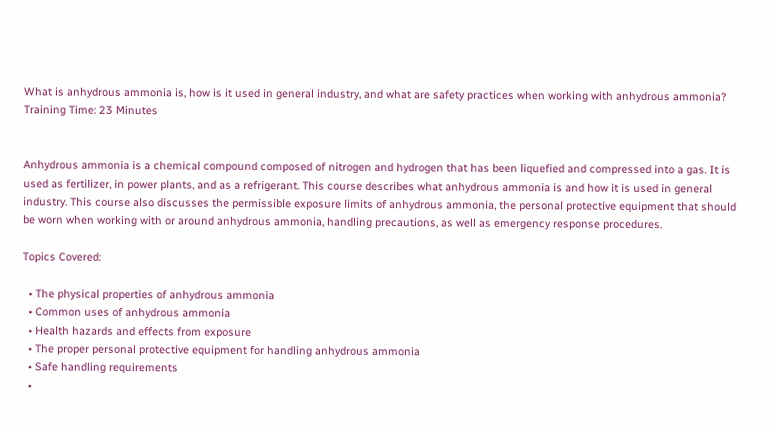What is anhydrous ammonia is, how is it used in general industry, and what are safety practices when working with anhydrous ammonia?
Training Time: 23 Minutes


Anhydrous ammonia is a chemical compound composed of nitrogen and hydrogen that has been liquefied and compressed into a gas. It is used as fertilizer, in power plants, and as a refrigerant. This course describes what anhydrous ammonia is and how it is used in general industry. This course also discusses the permissible exposure limits of anhydrous ammonia, the personal protective equipment that should be worn when working with or around anhydrous ammonia, handling precautions, as well as emergency response procedures.

Topics Covered:

  • The physical properties of anhydrous ammonia
  • Common uses of anhydrous ammonia
  • Health hazards and effects from exposure
  • The proper personal protective equipment for handling anhydrous ammonia
  • Safe handling requirements
  •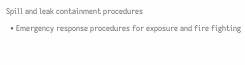Spill and leak containment procedures
  • Emergency response procedures for exposure and fire fighting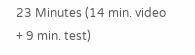23 Minutes (14 min. video + 9 min. test)